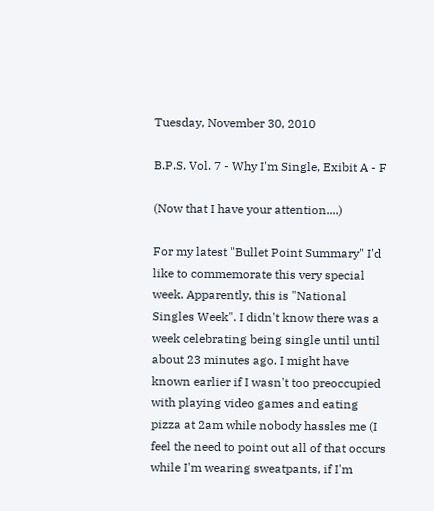Tuesday, November 30, 2010

B.P.S. Vol. 7 - Why I'm Single, Exibit A - F

(Now that I have your attention....)

For my latest "Bullet Point Summary" I'd like to commemorate this very special week. Apparently, this is "National Singles Week". I didn't know there was a week celebrating being single until until about 23 minutes ago. I might have known earlier if I wasn't too preoccupied with playing video games and eating pizza at 2am while nobody hassles me (I feel the need to point out all of that occurs while I'm wearing sweatpants, if I'm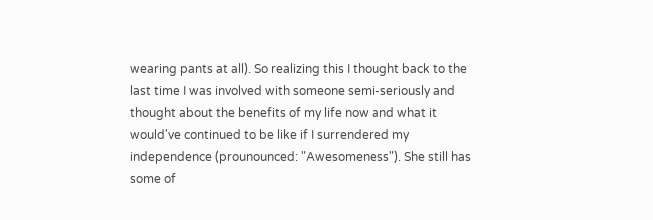wearing pants at all). So realizing this I thought back to the last time I was involved with someone semi-seriously and thought about the benefits of my life now and what it would've continued to be like if I surrendered my independence (prounounced: "Awesomeness"). She still has some of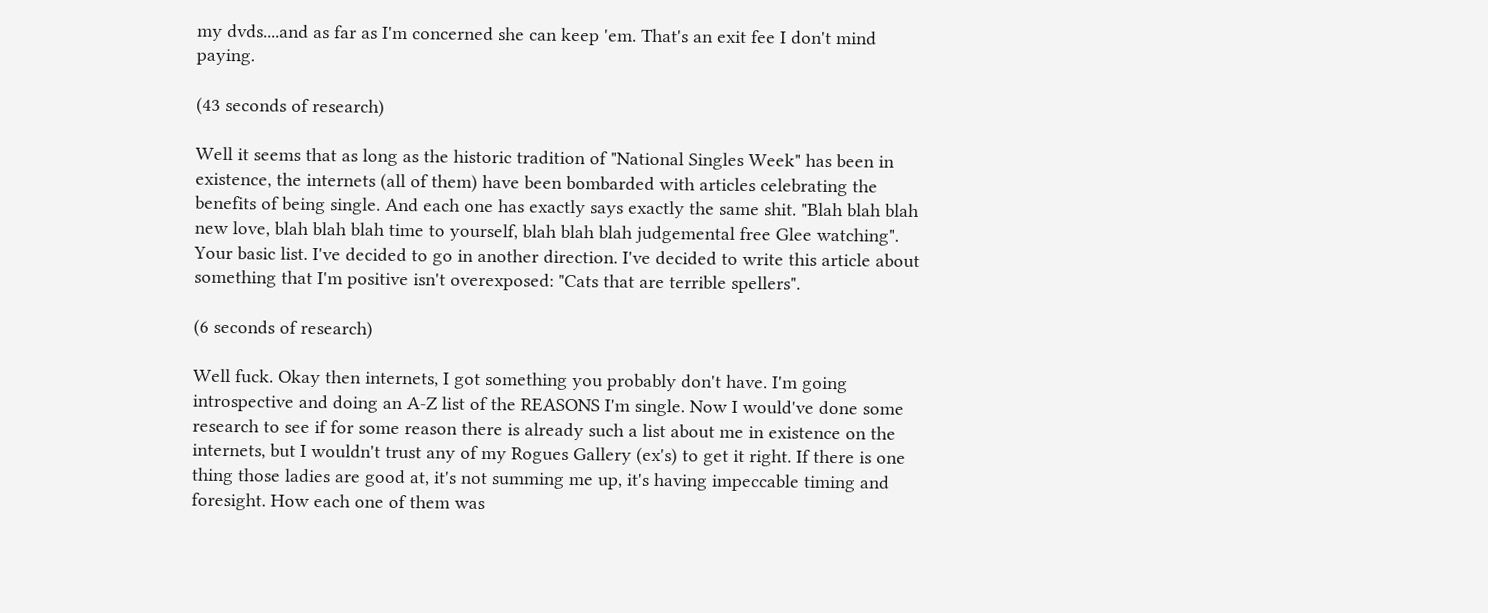my dvds....and as far as I'm concerned she can keep 'em. That's an exit fee I don't mind paying.

(43 seconds of research)

Well it seems that as long as the historic tradition of "National Singles Week" has been in existence, the internets (all of them) have been bombarded with articles celebrating the benefits of being single. And each one has exactly says exactly the same shit. "Blah blah blah new love, blah blah blah time to yourself, blah blah blah judgemental free Glee watching". Your basic list. I've decided to go in another direction. I've decided to write this article about something that I'm positive isn't overexposed: "Cats that are terrible spellers".

(6 seconds of research)

Well fuck. Okay then internets, I got something you probably don't have. I'm going introspective and doing an A-Z list of the REASONS I'm single. Now I would've done some research to see if for some reason there is already such a list about me in existence on the internets, but I wouldn't trust any of my Rogues Gallery (ex's) to get it right. If there is one thing those ladies are good at, it's not summing me up, it's having impeccable timing and foresight. How each one of them was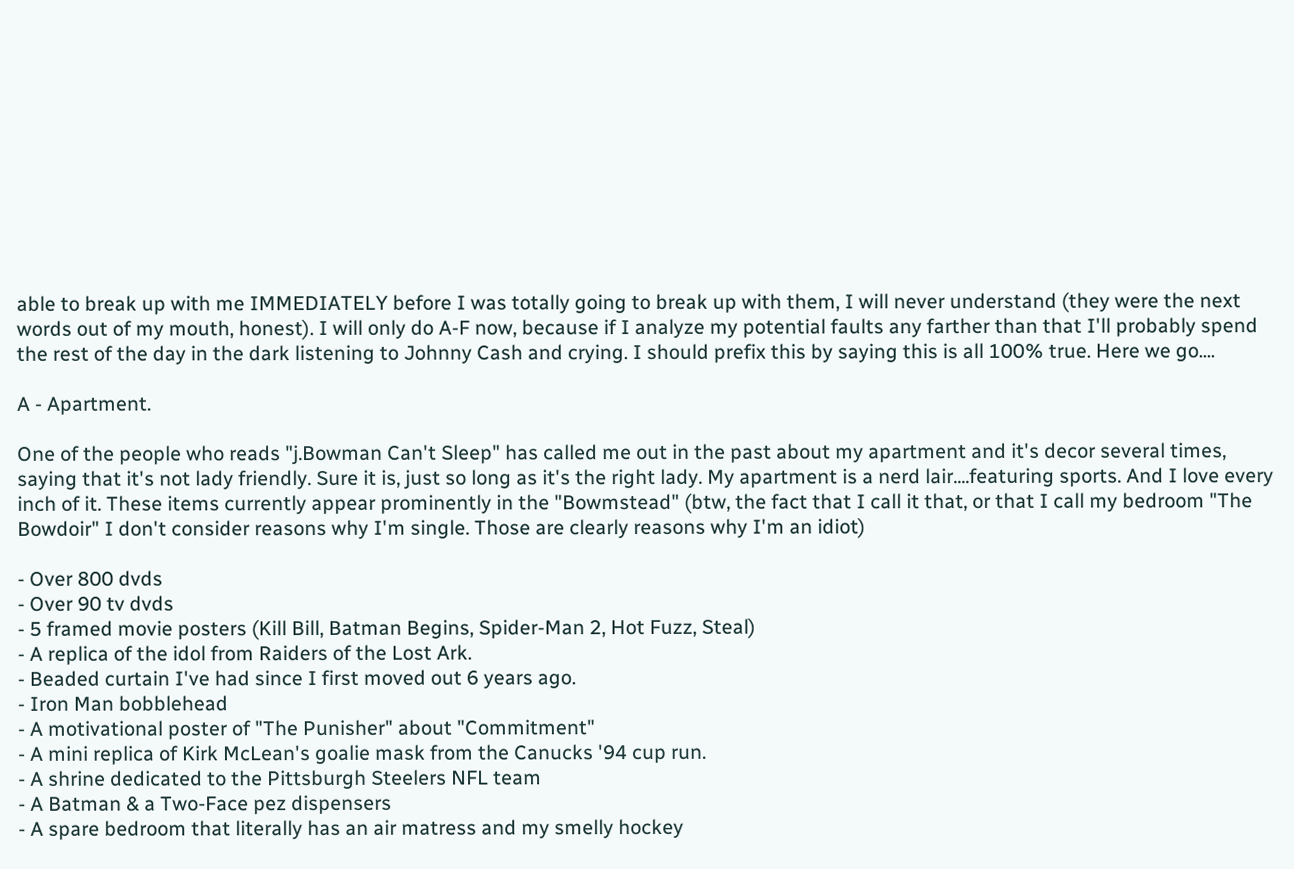able to break up with me IMMEDIATELY before I was totally going to break up with them, I will never understand (they were the next words out of my mouth, honest). I will only do A-F now, because if I analyze my potential faults any farther than that I'll probably spend the rest of the day in the dark listening to Johnny Cash and crying. I should prefix this by saying this is all 100% true. Here we go....

A - Apartment.

One of the people who reads "j.Bowman Can't Sleep" has called me out in the past about my apartment and it's decor several times, saying that it's not lady friendly. Sure it is, just so long as it's the right lady. My apartment is a nerd lair....featuring sports. And I love every inch of it. These items currently appear prominently in the "Bowmstead" (btw, the fact that I call it that, or that I call my bedroom "The Bowdoir" I don't consider reasons why I'm single. Those are clearly reasons why I'm an idiot)

- Over 800 dvds
- Over 90 tv dvds
- 5 framed movie posters (Kill Bill, Batman Begins, Spider-Man 2, Hot Fuzz, Steal)
- A replica of the idol from Raiders of the Lost Ark.
- Beaded curtain I've had since I first moved out 6 years ago.
- Iron Man bobblehead
- A motivational poster of "The Punisher" about "Commitment"
- A mini replica of Kirk McLean's goalie mask from the Canucks '94 cup run.
- A shrine dedicated to the Pittsburgh Steelers NFL team
- A Batman & a Two-Face pez dispensers
- A spare bedroom that literally has an air matress and my smelly hockey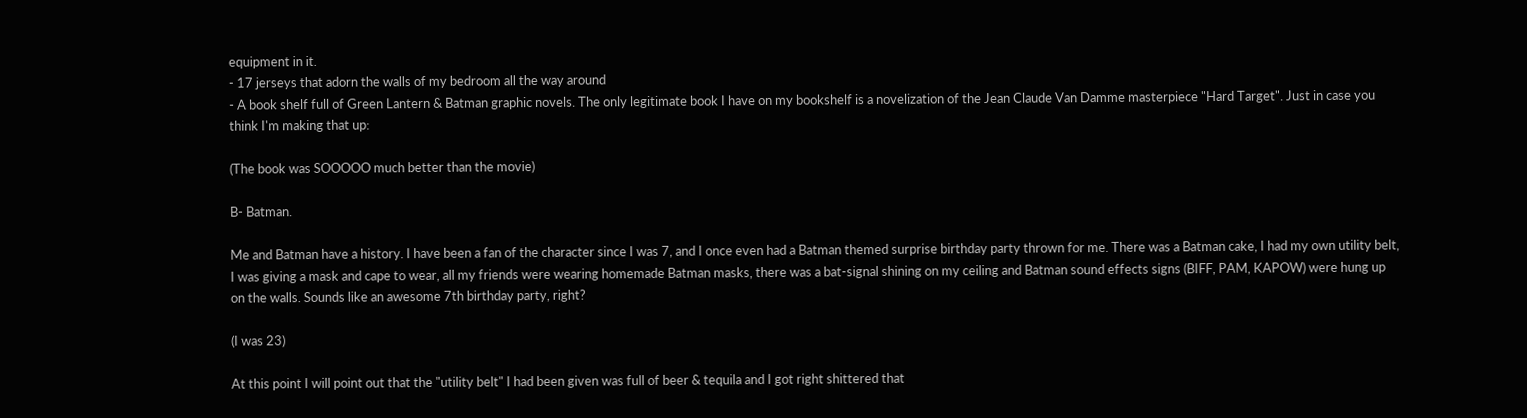equipment in it.
- 17 jerseys that adorn the walls of my bedroom all the way around
- A book shelf full of Green Lantern & Batman graphic novels. The only legitimate book I have on my bookshelf is a novelization of the Jean Claude Van Damme masterpiece "Hard Target". Just in case you think I'm making that up:

(The book was SOOOOO much better than the movie)

B- Batman.

Me and Batman have a history. I have been a fan of the character since I was 7, and I once even had a Batman themed surprise birthday party thrown for me. There was a Batman cake, I had my own utility belt, I was giving a mask and cape to wear, all my friends were wearing homemade Batman masks, there was a bat-signal shining on my ceiling and Batman sound effects signs (BIFF, PAM, KAPOW) were hung up on the walls. Sounds like an awesome 7th birthday party, right?

(I was 23)

At this point I will point out that the "utility belt" I had been given was full of beer & tequila and I got right shittered that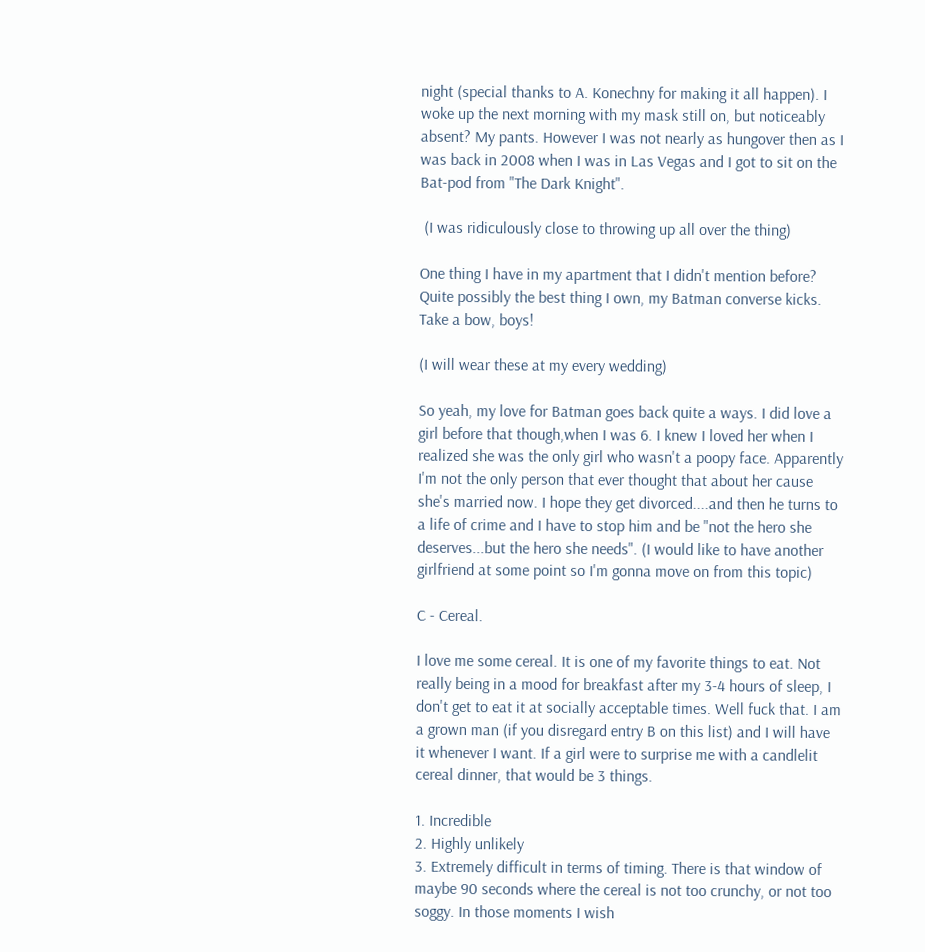night (special thanks to A. Konechny for making it all happen). I woke up the next morning with my mask still on, but noticeably absent? My pants. However I was not nearly as hungover then as I was back in 2008 when I was in Las Vegas and I got to sit on the Bat-pod from "The Dark Knight".

 (I was ridiculously close to throwing up all over the thing)

One thing I have in my apartment that I didn't mention before? Quite possibly the best thing I own, my Batman converse kicks. Take a bow, boys!

(I will wear these at my every wedding)

So yeah, my love for Batman goes back quite a ways. I did love a girl before that though,when I was 6. I knew I loved her when I realized she was the only girl who wasn't a poopy face. Apparently I'm not the only person that ever thought that about her cause she's married now. I hope they get divorced....and then he turns to a life of crime and I have to stop him and be "not the hero she deserves...but the hero she needs". (I would like to have another girlfriend at some point so I'm gonna move on from this topic)

C - Cereal.

I love me some cereal. It is one of my favorite things to eat. Not really being in a mood for breakfast after my 3-4 hours of sleep, I don't get to eat it at socially acceptable times. Well fuck that. I am a grown man (if you disregard entry B on this list) and I will have it whenever I want. If a girl were to surprise me with a candlelit cereal dinner, that would be 3 things.

1. Incredible
2. Highly unlikely
3. Extremely difficult in terms of timing. There is that window of maybe 90 seconds where the cereal is not too crunchy, or not too soggy. In those moments I wish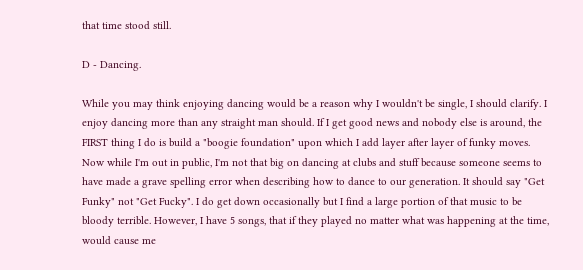that time stood still.

D - Dancing.

While you may think enjoying dancing would be a reason why I wouldn't be single, I should clarify. I enjoy dancing more than any straight man should. If I get good news and nobody else is around, the FIRST thing I do is build a "boogie foundation" upon which I add layer after layer of funky moves. Now while I'm out in public, I'm not that big on dancing at clubs and stuff because someone seems to have made a grave spelling error when describing how to dance to our generation. It should say "Get Funky" not "Get Fucky". I do get down occasionally but I find a large portion of that music to be bloody terrible. However, I have 5 songs, that if they played no matter what was happening at the time, would cause me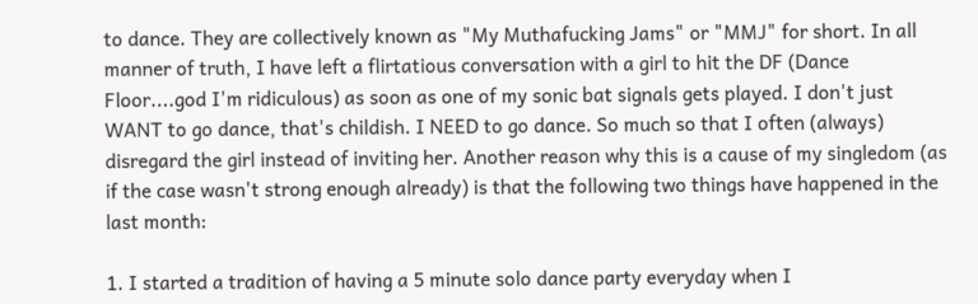to dance. They are collectively known as "My Muthafucking Jams" or "MMJ" for short. In all manner of truth, I have left a flirtatious conversation with a girl to hit the DF (Dance Floor....god I'm ridiculous) as soon as one of my sonic bat signals gets played. I don't just WANT to go dance, that's childish. I NEED to go dance. So much so that I often (always) disregard the girl instead of inviting her. Another reason why this is a cause of my singledom (as if the case wasn't strong enough already) is that the following two things have happened in the last month:

1. I started a tradition of having a 5 minute solo dance party everyday when I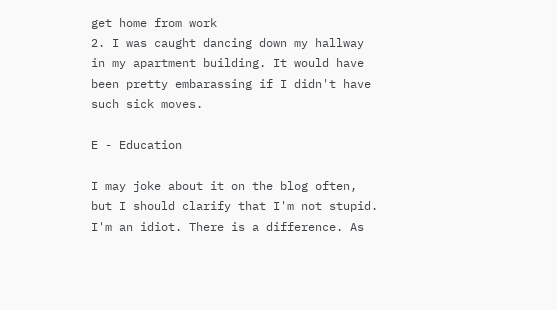get home from work
2. I was caught dancing down my hallway in my apartment building. It would have been pretty embarassing if I didn't have such sick moves.

E - Education

I may joke about it on the blog often, but I should clarify that I'm not stupid. I'm an idiot. There is a difference. As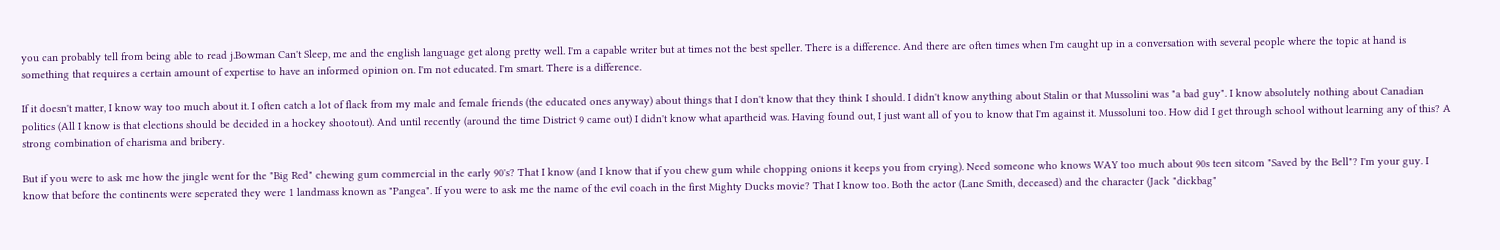you can probably tell from being able to read j.Bowman Can't Sleep, me and the english language get along pretty well. I'm a capable writer but at times not the best speller. There is a difference. And there are often times when I'm caught up in a conversation with several people where the topic at hand is something that requires a certain amount of expertise to have an informed opinion on. I'm not educated. I'm smart. There is a difference.

If it doesn't matter, I know way too much about it. I often catch a lot of flack from my male and female friends (the educated ones anyway) about things that I don't know that they think I should. I didn't know anything about Stalin or that Mussolini was "a bad guy". I know absolutely nothing about Canadian politics (All I know is that elections should be decided in a hockey shootout). And until recently (around the time District 9 came out) I didn't know what apartheid was. Having found out, I just want all of you to know that I'm against it. Mussoluni too. How did I get through school without learning any of this? A strong combination of charisma and bribery.

But if you were to ask me how the jingle went for the "Big Red" chewing gum commercial in the early 90's? That I know (and I know that if you chew gum while chopping onions it keeps you from crying). Need someone who knows WAY too much about 90s teen sitcom "Saved by the Bell"? I'm your guy. I know that before the continents were seperated they were 1 landmass known as "Pangea". If you were to ask me the name of the evil coach in the first Mighty Ducks movie? That I know too. Both the actor (Lane Smith, deceased) and the character (Jack "dickbag"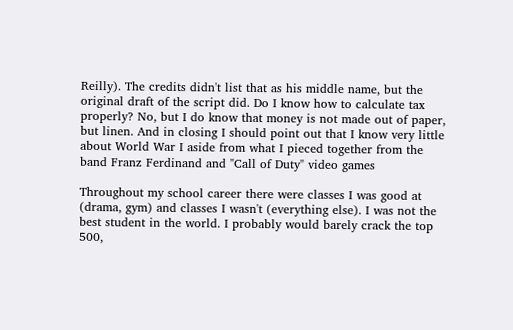Reilly). The credits didn't list that as his middle name, but the original draft of the script did. Do I know how to calculate tax properly? No, but I do know that money is not made out of paper, but linen. And in closing I should point out that I know very little about World War I aside from what I pieced together from the band Franz Ferdinand and "Call of Duty" video games

Throughout my school career there were classes I was good at (drama, gym) and classes I wasn't (everything else). I was not the best student in the world. I probably would barely crack the top 500,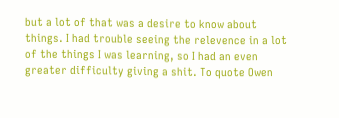but a lot of that was a desire to know about things. I had trouble seeing the relevence in a lot of the things I was learning, so I had an even greater difficulty giving a shit. To quote Owen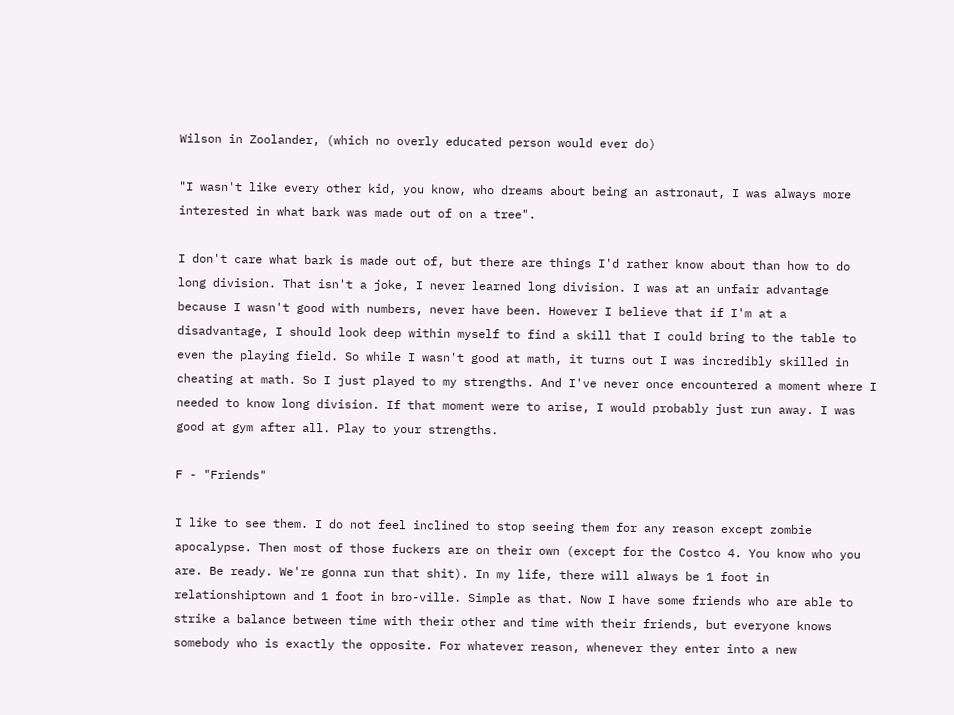Wilson in Zoolander, (which no overly educated person would ever do)

"I wasn't like every other kid, you know, who dreams about being an astronaut, I was always more interested in what bark was made out of on a tree".

I don't care what bark is made out of, but there are things I'd rather know about than how to do long division. That isn't a joke, I never learned long division. I was at an unfair advantage because I wasn't good with numbers, never have been. However I believe that if I'm at a disadvantage, I should look deep within myself to find a skill that I could bring to the table to even the playing field. So while I wasn't good at math, it turns out I was incredibly skilled in cheating at math. So I just played to my strengths. And I've never once encountered a moment where I needed to know long division. If that moment were to arise, I would probably just run away. I was good at gym after all. Play to your strengths.

F - "Friends"

I like to see them. I do not feel inclined to stop seeing them for any reason except zombie apocalypse. Then most of those fuckers are on their own (except for the Costco 4. You know who you are. Be ready. We're gonna run that shit). In my life, there will always be 1 foot in relationshiptown and 1 foot in bro-ville. Simple as that. Now I have some friends who are able to strike a balance between time with their other and time with their friends, but everyone knows somebody who is exactly the opposite. For whatever reason, whenever they enter into a new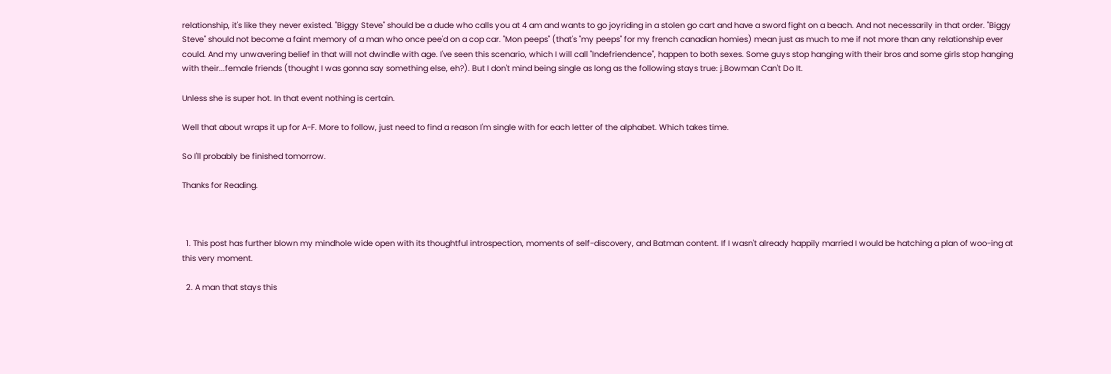relationship, it's like they never existed. "Biggy Steve" should be a dude who calls you at 4 am and wants to go joyriding in a stolen go cart and have a sword fight on a beach. And not necessarily in that order. "Biggy Steve" should not become a faint memory of a man who once pee'd on a cop car. "Mon peeps" (that's "my peeps" for my french canadian homies) mean just as much to me if not more than any relationship ever could. And my unwavering belief in that will not dwindle with age. I've seen this scenario, which I will call "Indefriendence", happen to both sexes. Some guys stop hanging with their bros and some girls stop hanging with their...female friends (thought I was gonna say something else, eh?). But I don't mind being single as long as the following stays true: j.Bowman Can't Do It.

Unless she is super hot. In that event nothing is certain.

Well that about wraps it up for A-F. More to follow, just need to find a reason I'm single with for each letter of the alphabet. Which takes time.

So I'll probably be finished tomorrow.

Thanks for Reading.



  1. This post has further blown my mindhole wide open with its thoughtful introspection, moments of self-discovery, and Batman content. If I wasn't already happily married I would be hatching a plan of woo-ing at this very moment.

  2. A man that stays this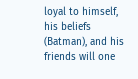loyal to himself, his beliefs (Batman), and his friends will one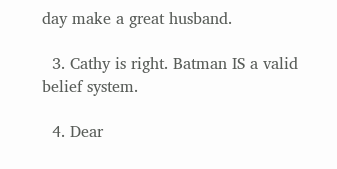day make a great husband.

  3. Cathy is right. Batman IS a valid belief system.

  4. Dear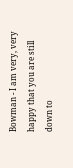Bowman - I am very, very happy that you are still down to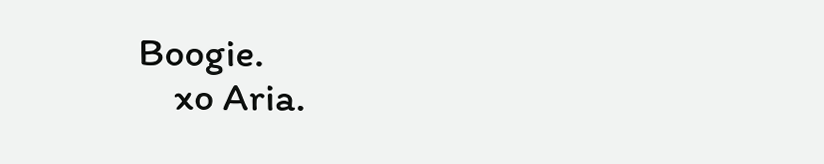Boogie.
    xo Aria.